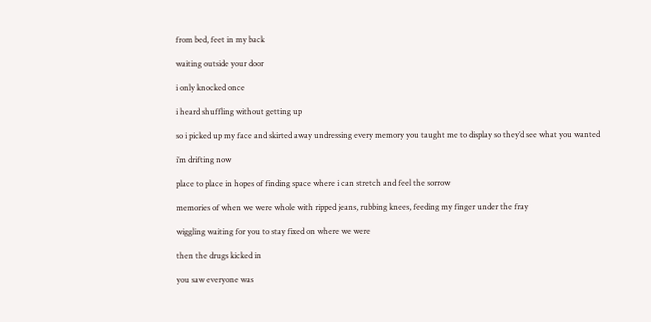from bed, feet in my back

waiting outside your door

i only knocked once

i heard shuffling without getting up

so i picked up my face and skirted away undressing every memory you taught me to display so they’d see what you wanted

i’m drifting now

place to place in hopes of finding space where i can stretch and feel the sorrow

memories of when we were whole with ripped jeans, rubbing knees, feeding my finger under the fray

wiggling waiting for you to stay fixed on where we were

then the drugs kicked in

you saw everyone was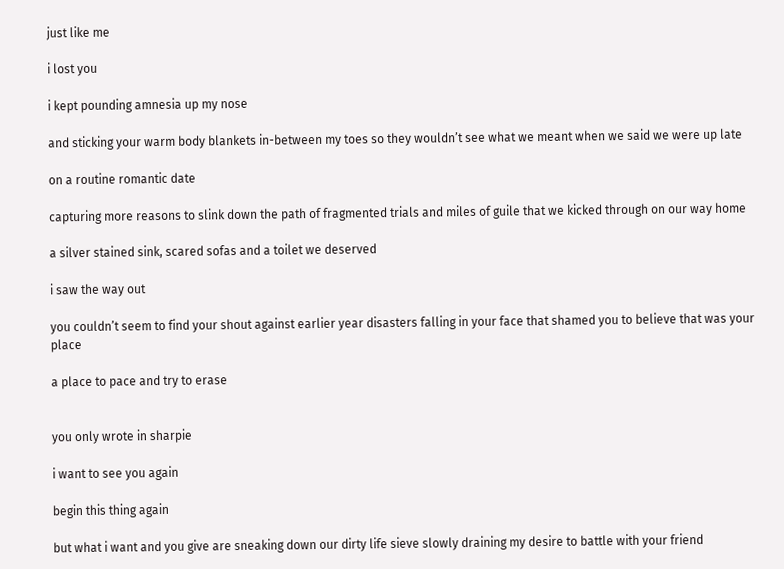just like me

i lost you

i kept pounding amnesia up my nose

and sticking your warm body blankets in-between my toes so they wouldn’t see what we meant when we said we were up late

on a routine romantic date

capturing more reasons to slink down the path of fragmented trials and miles of guile that we kicked through on our way home

a silver stained sink, scared sofas and a toilet we deserved

i saw the way out

you couldn’t seem to find your shout against earlier year disasters falling in your face that shamed you to believe that was your place

a place to pace and try to erase


you only wrote in sharpie

i want to see you again

begin this thing again

but what i want and you give are sneaking down our dirty life sieve slowly draining my desire to battle with your friend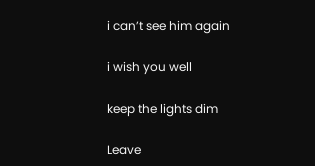i can’t see him again

i wish you well

keep the lights dim

Leave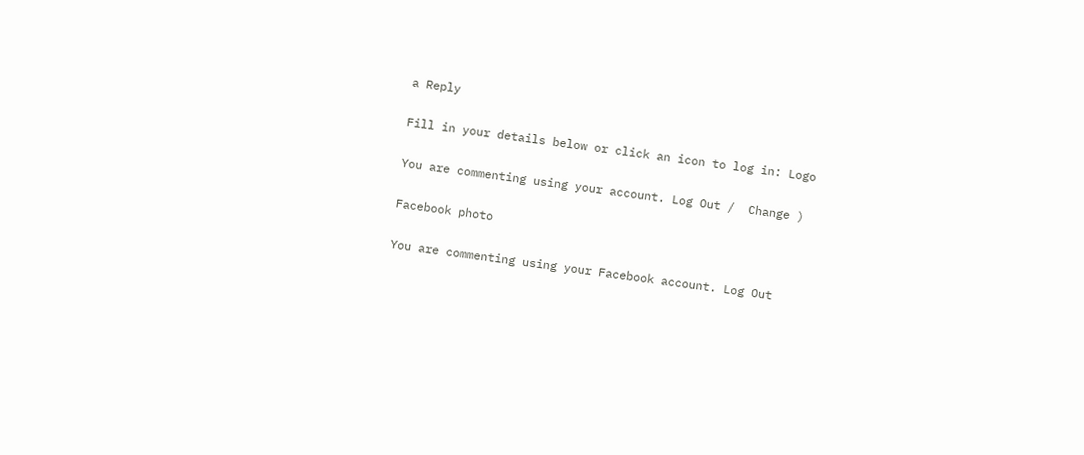a Reply

Fill in your details below or click an icon to log in: Logo

You are commenting using your account. Log Out /  Change )

Facebook photo

You are commenting using your Facebook account. Log Out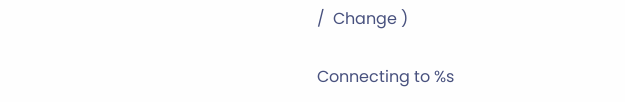/  Change )

Connecting to %s